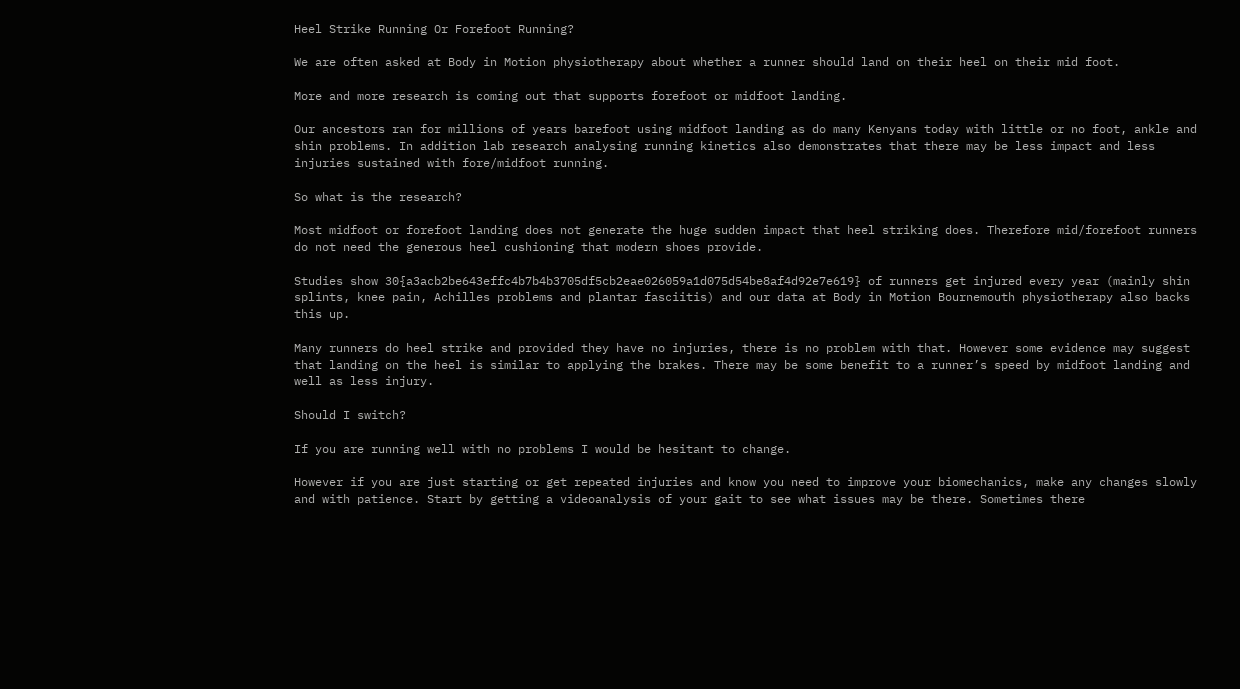Heel Strike Running Or Forefoot Running?

We are often asked at Body in Motion physiotherapy about whether a runner should land on their heel on their mid foot.

More and more research is coming out that supports forefoot or midfoot landing.

Our ancestors ran for millions of years barefoot using midfoot landing as do many Kenyans today with little or no foot, ankle and shin problems. In addition lab research analysing running kinetics also demonstrates that there may be less impact and less injuries sustained with fore/midfoot running.

So what is the research?

Most midfoot or forefoot landing does not generate the huge sudden impact that heel striking does. Therefore mid/forefoot runners do not need the generous heel cushioning that modern shoes provide.

Studies show 30{a3acb2be643effc4b7b4b3705df5cb2eae026059a1d075d54be8af4d92e7e619} of runners get injured every year (mainly shin splints, knee pain, Achilles problems and plantar fasciitis) and our data at Body in Motion Bournemouth physiotherapy also backs this up.

Many runners do heel strike and provided they have no injuries, there is no problem with that. However some evidence may suggest that landing on the heel is similar to applying the brakes. There may be some benefit to a runner’s speed by midfoot landing and well as less injury.

Should I switch?

If you are running well with no problems I would be hesitant to change.

However if you are just starting or get repeated injuries and know you need to improve your biomechanics, make any changes slowly and with patience. Start by getting a videoanalysis of your gait to see what issues may be there. Sometimes there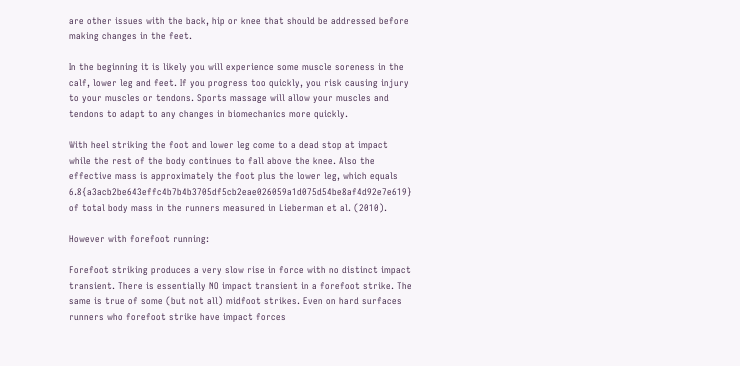are other issues with the back, hip or knee that should be addressed before making changes in the feet.

In the beginning it is likely you will experience some muscle soreness in the calf, lower leg and feet. If you progress too quickly, you risk causing injury to your muscles or tendons. Sports massage will allow your muscles and tendons to adapt to any changes in biomechanics more quickly.

With heel striking the foot and lower leg come to a dead stop at impact while the rest of the body continues to fall above the knee. Also the effective mass is approximately the foot plus the lower leg, which equals 6.8{a3acb2be643effc4b7b4b3705df5cb2eae026059a1d075d54be8af4d92e7e619} of total body mass in the runners measured in Lieberman et al. (2010).

However with forefoot running:

Forefoot striking produces a very slow rise in force with no distinct impact transient. There is essentially NO impact transient in a forefoot strike. The same is true of some (but not all) midfoot strikes. Even on hard surfaces runners who forefoot strike have impact forces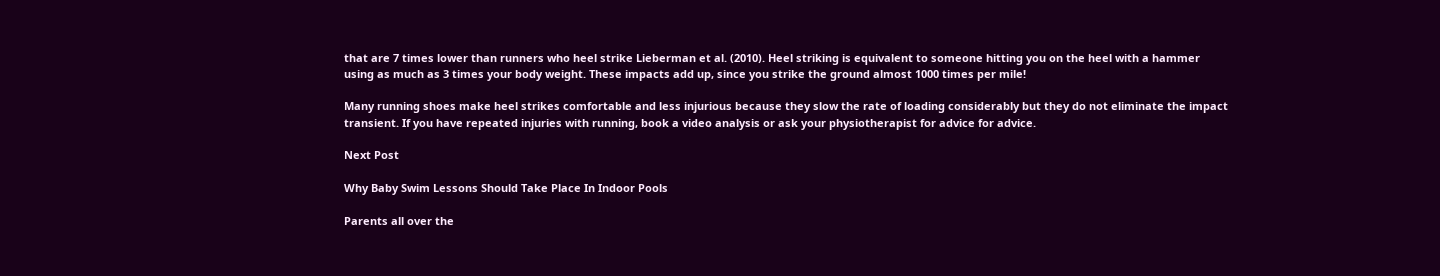that are 7 times lower than runners who heel strike Lieberman et al. (2010). Heel striking is equivalent to someone hitting you on the heel with a hammer using as much as 3 times your body weight. These impacts add up, since you strike the ground almost 1000 times per mile!

Many running shoes make heel strikes comfortable and less injurious because they slow the rate of loading considerably but they do not eliminate the impact transient. If you have repeated injuries with running, book a video analysis or ask your physiotherapist for advice for advice.

Next Post

Why Baby Swim Lessons Should Take Place In Indoor Pools

Parents all over the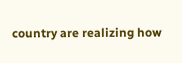country are realizing how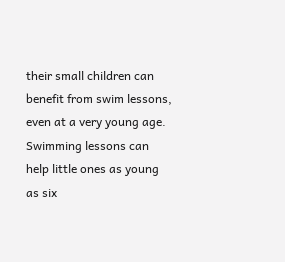their small children can benefit from swim lessons, even at a very young age. Swimming lessons can help little ones as young as six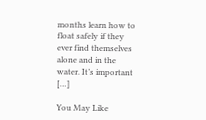months learn how to float safely if they ever find themselves alone and in the water. It’s important […]

You May Like